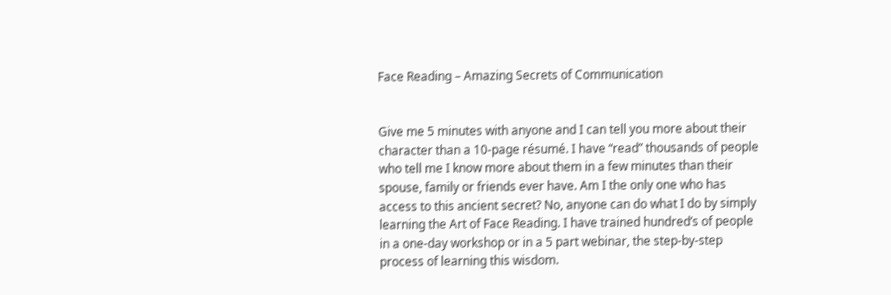Face Reading – Amazing Secrets of Communication


Give me 5 minutes with anyone and I can tell you more about their character than a 10-page résumé. I have “read” thousands of people who tell me I know more about them in a few minutes than their spouse, family or friends ever have. Am I the only one who has access to this ancient secret? No, anyone can do what I do by simply learning the Art of Face Reading. I have trained hundred’s of people in a one-day workshop or in a 5 part webinar, the step-by-step process of learning this wisdom.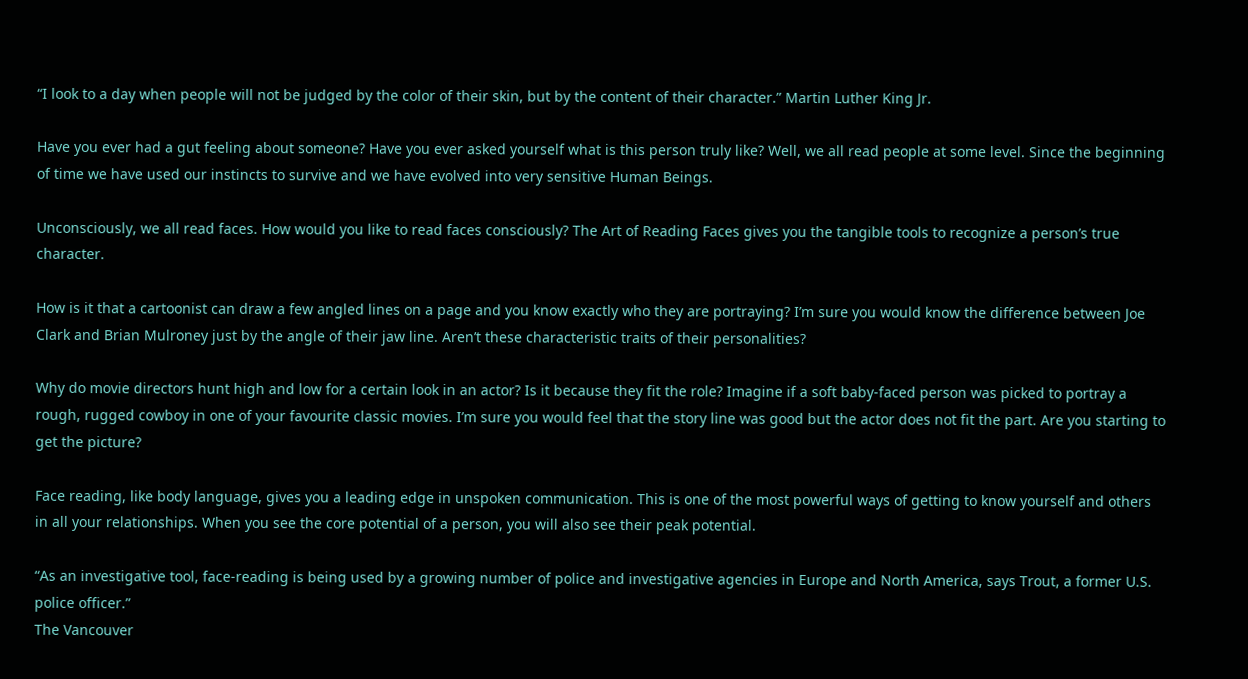“I look to a day when people will not be judged by the color of their skin, but by the content of their character.” Martin Luther King Jr.

Have you ever had a gut feeling about someone? Have you ever asked yourself what is this person truly like? Well, we all read people at some level. Since the beginning of time we have used our instincts to survive and we have evolved into very sensitive Human Beings.

Unconsciously, we all read faces. How would you like to read faces consciously? The Art of Reading Faces gives you the tangible tools to recognize a person’s true character.

How is it that a cartoonist can draw a few angled lines on a page and you know exactly who they are portraying? I’m sure you would know the difference between Joe Clark and Brian Mulroney just by the angle of their jaw line. Aren’t these characteristic traits of their personalities?

Why do movie directors hunt high and low for a certain look in an actor? Is it because they fit the role? Imagine if a soft baby-faced person was picked to portray a rough, rugged cowboy in one of your favourite classic movies. I’m sure you would feel that the story line was good but the actor does not fit the part. Are you starting to get the picture?

Face reading, like body language, gives you a leading edge in unspoken communication. This is one of the most powerful ways of getting to know yourself and others in all your relationships. When you see the core potential of a person, you will also see their peak potential.

“As an investigative tool, face-reading is being used by a growing number of police and investigative agencies in Europe and North America, says Trout, a former U.S. police officer.”
The Vancouver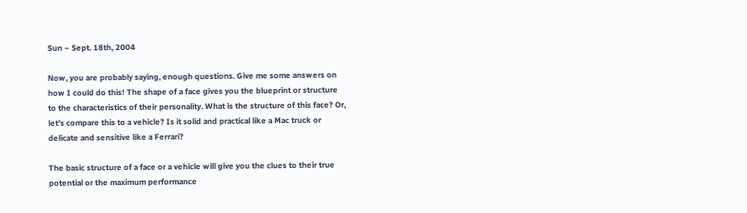Sun – Sept. 18th, 2004

Now, you are probably saying, enough questions. Give me some answers on how I could do this! The shape of a face gives you the blueprint or structure to the characteristics of their personality. What is the structure of this face? Or, let’s compare this to a vehicle? Is it solid and practical like a Mac truck or delicate and sensitive like a Ferrari?

The basic structure of a face or a vehicle will give you the clues to their true potential or the maximum performance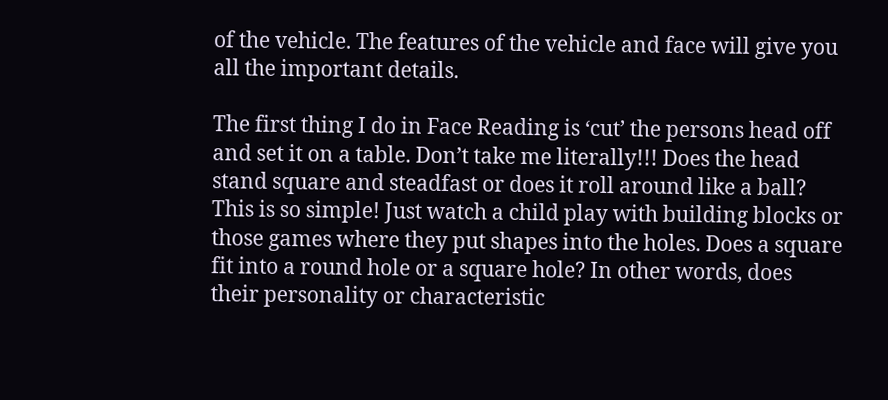of the vehicle. The features of the vehicle and face will give you all the important details.

The first thing I do in Face Reading is ‘cut’ the persons head off and set it on a table. Don’t take me literally!!! Does the head stand square and steadfast or does it roll around like a ball? This is so simple! Just watch a child play with building blocks or those games where they put shapes into the holes. Does a square fit into a round hole or a square hole? In other words, does their personality or characteristic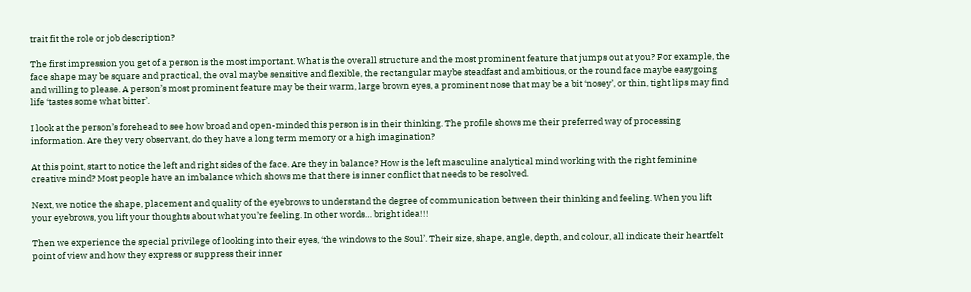trait fit the role or job description?

The first impression you get of a person is the most important. What is the overall structure and the most prominent feature that jumps out at you? For example, the face shape may be square and practical, the oval maybe sensitive and flexible, the rectangular maybe steadfast and ambitious, or the round face maybe easygoing and willing to please. A person’s most prominent feature may be their warm, large brown eyes, a prominent nose that may be a bit ‘nosey’, or thin, tight lips may find life ‘tastes some what bitter’.

I look at the person’s forehead to see how broad and open-minded this person is in their thinking. The profile shows me their preferred way of processing information. Are they very observant, do they have a long term memory or a high imagination?

At this point, start to notice the left and right sides of the face. Are they in balance? How is the left masculine analytical mind working with the right feminine creative mind? Most people have an imbalance which shows me that there is inner conflict that needs to be resolved.

Next, we notice the shape, placement and quality of the eyebrows to understand the degree of communication between their thinking and feeling. When you lift your eyebrows, you lift your thoughts about what you’re feeling. In other words… bright idea!!!

Then we experience the special privilege of looking into their eyes, ‘the windows to the Soul’. Their size, shape, angle, depth, and colour, all indicate their heartfelt point of view and how they express or suppress their inner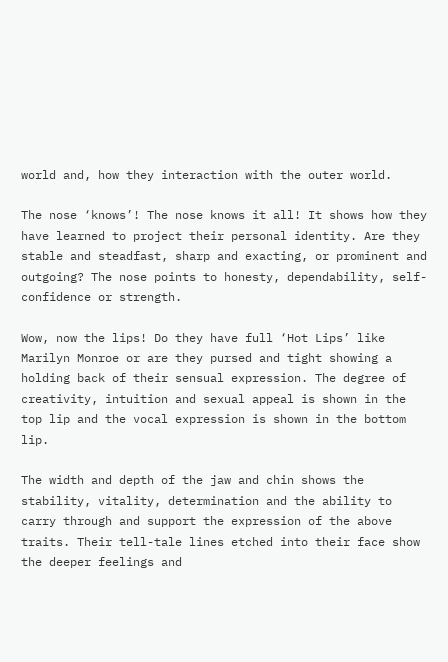world and, how they interaction with the outer world.

The nose ‘knows’! The nose knows it all! It shows how they have learned to project their personal identity. Are they stable and steadfast, sharp and exacting, or prominent and outgoing? The nose points to honesty, dependability, self-confidence or strength.

Wow, now the lips! Do they have full ‘Hot Lips’ like Marilyn Monroe or are they pursed and tight showing a holding back of their sensual expression. The degree of creativity, intuition and sexual appeal is shown in the top lip and the vocal expression is shown in the bottom lip.

The width and depth of the jaw and chin shows the stability, vitality, determination and the ability to carry through and support the expression of the above traits. Their tell-tale lines etched into their face show the deeper feelings and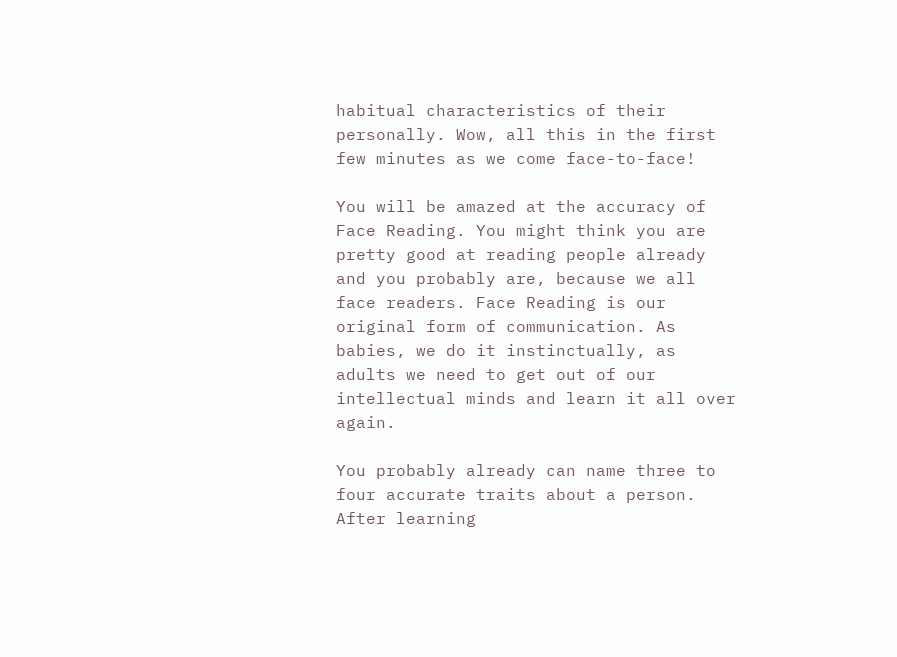habitual characteristics of their personally. Wow, all this in the first few minutes as we come face-to-face!

You will be amazed at the accuracy of Face Reading. You might think you are pretty good at reading people already and you probably are, because we all face readers. Face Reading is our original form of communication. As babies, we do it instinctually, as adults we need to get out of our intellectual minds and learn it all over again.

You probably already can name three to four accurate traits about a person. After learning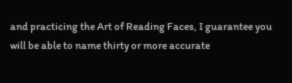and practicing the Art of Reading Faces, I guarantee you will be able to name thirty or more accurate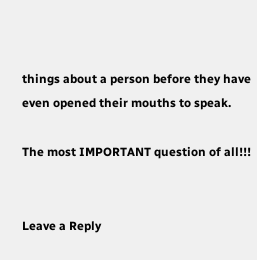things about a person before they have even opened their mouths to speak.

The most IMPORTANT question of all!!!


Leave a Reply